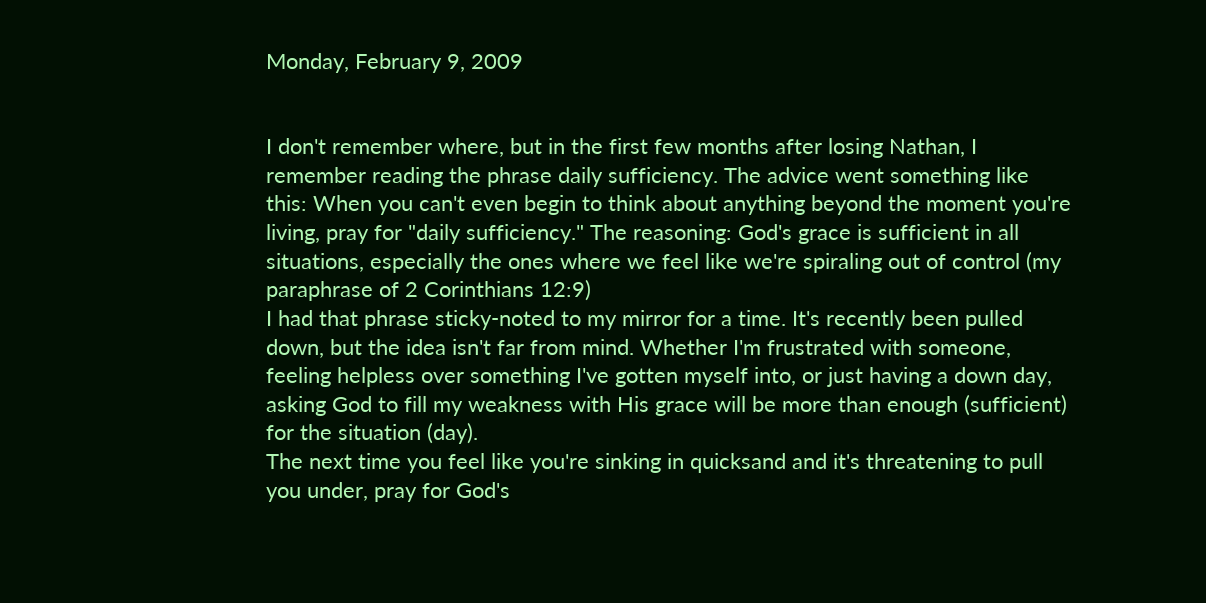Monday, February 9, 2009


I don't remember where, but in the first few months after losing Nathan, I remember reading the phrase daily sufficiency. The advice went something like this: When you can't even begin to think about anything beyond the moment you're living, pray for "daily sufficiency." The reasoning: God's grace is sufficient in all situations, especially the ones where we feel like we're spiraling out of control (my paraphrase of 2 Corinthians 12:9)
I had that phrase sticky-noted to my mirror for a time. It's recently been pulled down, but the idea isn't far from mind. Whether I'm frustrated with someone, feeling helpless over something I've gotten myself into, or just having a down day, asking God to fill my weakness with His grace will be more than enough (sufficient) for the situation (day).
The next time you feel like you're sinking in quicksand and it's threatening to pull you under, pray for God's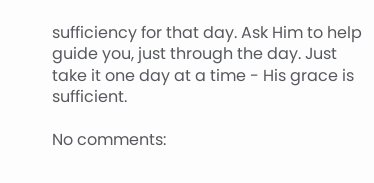sufficiency for that day. Ask Him to help guide you, just through the day. Just take it one day at a time - His grace is sufficient.

No comments: